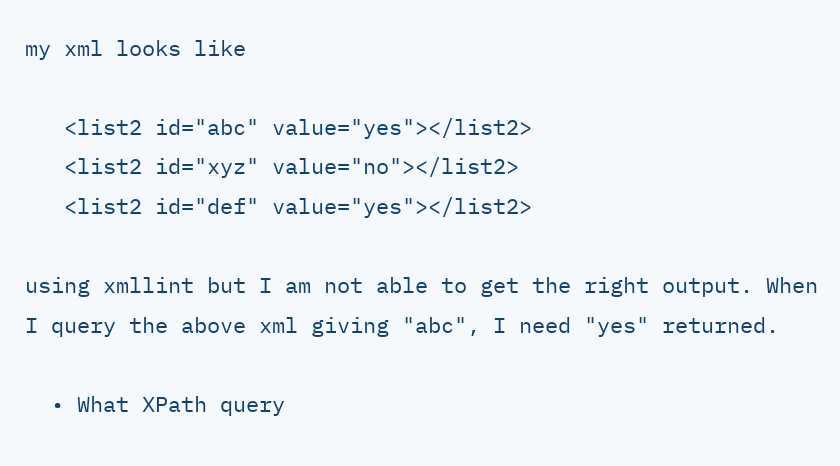my xml looks like

   <list2 id="abc" value="yes"></list2>
   <list2 id="xyz" value="no"></list2>
   <list2 id="def" value="yes"></list2>

using xmllint but I am not able to get the right output. When I query the above xml giving "abc", I need "yes" returned.

  • What XPath query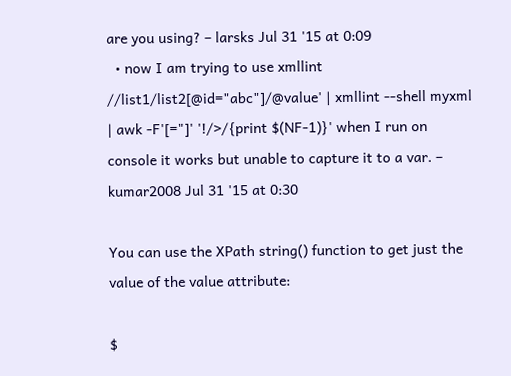are you using? – larsks Jul 31 '15 at 0:09
  • now I am trying to use xmllint //list1/list2[@id="abc"]/@value' | xmllint --shell myxml | awk -F'[="]' '!/>/{print $(NF-1)}' when I run on console it works but unable to capture it to a var. – kumar2008 Jul 31 '15 at 0:30

You can use the XPath string() function to get just the value of the value attribute:

$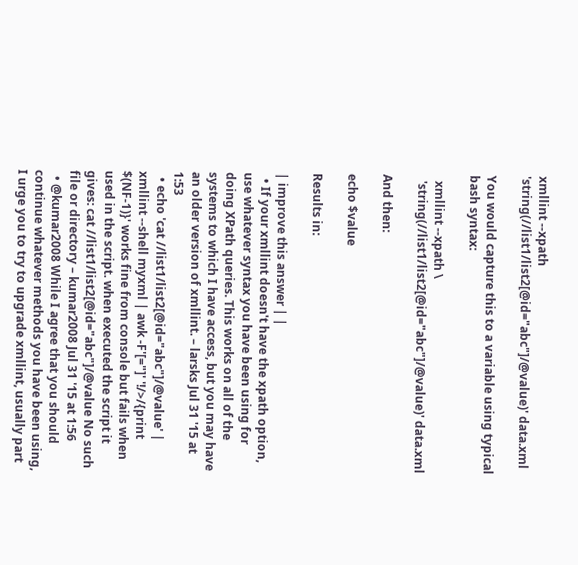xmllint --xpath 'string(//list1/list2[@id="abc"]/@value)' data.xml

You would capture this to a variable using typical bash syntax:

  xmllint --xpath \
  'string(//list1/list2[@id="abc"]/@value)' data.xml

And then:

echo $value

Results in:

| improve this answer | |
  • If your xmllint doesn't have the xpath option, use whatever syntax you have been using for doing XPath queries. This works on all of the systems to which I have access, but you may have an older version of xmllint. – larsks Jul 31 '15 at 1:53
  • echo 'cat //list1/list2[@id="abc"]/@value' | xmllint --shell myxml | awk -F'[="]' '!/>/{print $(NF-1)}' works fine from console but fails when used in the script. when executed the script it gives: cat //list1/list2[@id="abc"]/@value No such file or directory – kumar2008 Jul 31 '15 at 1:56
  • @kumar2008 While I agree that you should continue whatever methods you have been using, I urge you to try to upgrade xmllint, usually part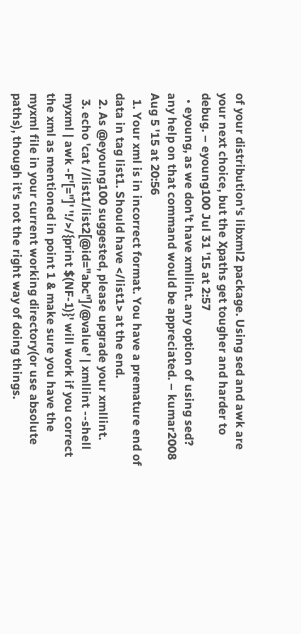of your distribution's libxml2 package. Using sed and awk are your next choice, but the Xpaths get tougher and harder to debug. – eyoung100 Jul 31 '15 at 2:57
  • eyoung, as we don't have xmllint. any option of using sed? any help on that command would be appreciated. – kumar2008 Aug 5 '15 at 20:56
  1. Your xml is in incorrect format. You have a premature end of data in tag list1. Should have </list1> at the end.
  2. As @eyoung100 suggested, please upgrade your xmllint.
  3. echo 'cat //list1/list2[@id="abc"]/@value' | xmllint --shell myxml | awk -F'[="]' '!/>/{print $(NF-1)}' will work if you correct the xml as mentioned in point 1 & make sure you have the myxml file in your current working directory(or use absolute paths), though it's not the right way of doing things.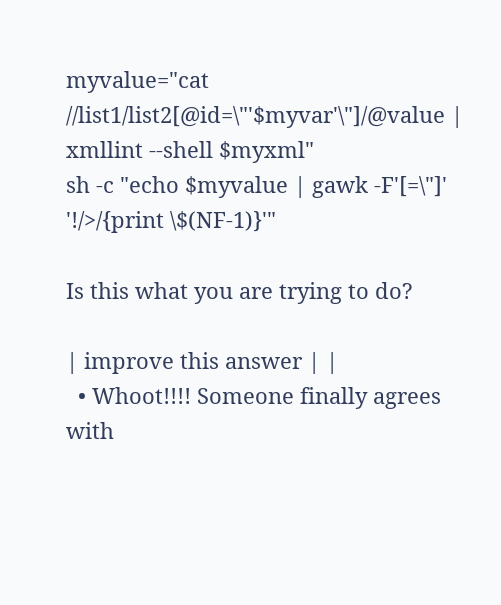myvalue="cat //list1/list2[@id=\"'$myvar'\"]/@value | xmllint --shell $myxml"
sh -c "echo $myvalue | gawk -F'[=\"]' '!/>/{print \$(NF-1)}'"

Is this what you are trying to do?

| improve this answer | |
  • Whoot!!!! Someone finally agrees with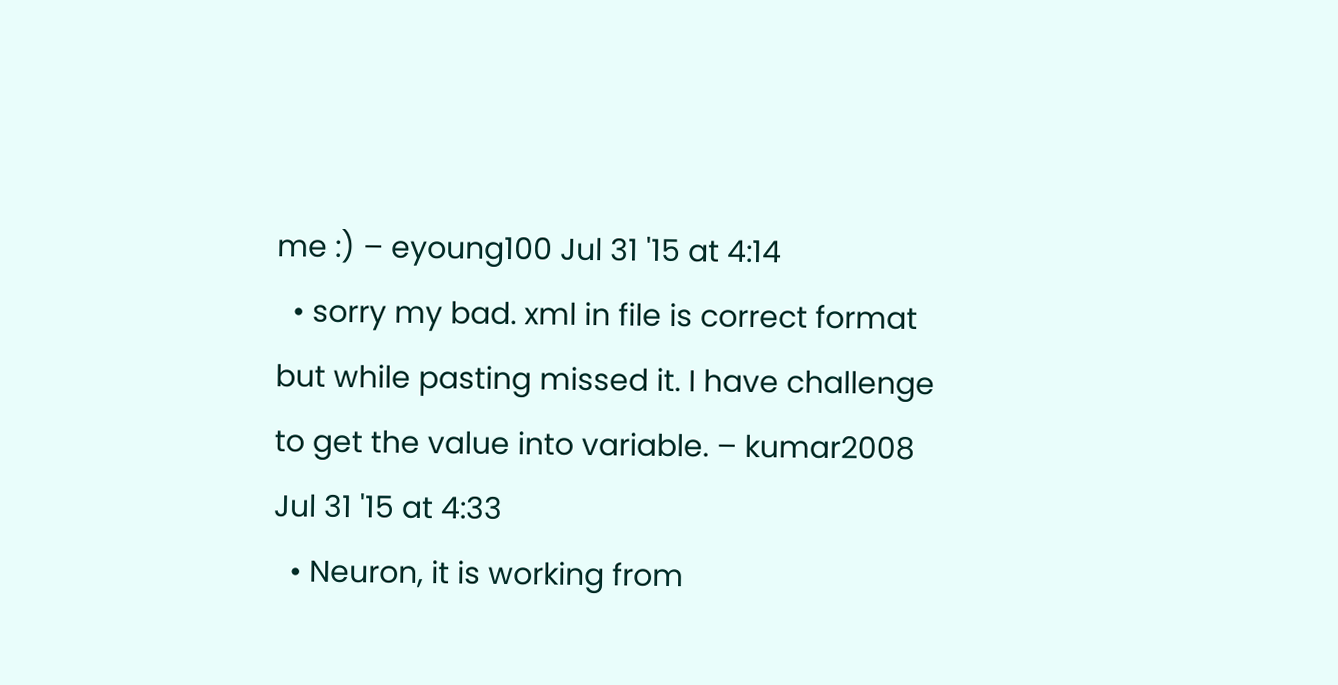me :) – eyoung100 Jul 31 '15 at 4:14
  • sorry my bad. xml in file is correct format but while pasting missed it. I have challenge to get the value into variable. – kumar2008 Jul 31 '15 at 4:33
  • Neuron, it is working from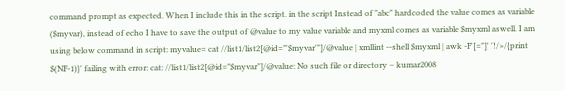command prompt as expected. When I include this in the script. in the script Instead of "abc" hardcoded the value comes as variable ($myvar), instead of echo I have to save the output of @value to my value variable and myxml comes as variable $myxml aswell. I am using below command in script: myvalue= cat //list1/list2[@id="'$myvar'"]/@value | xmllint --shell $myxml | awk -F'[="]' '!/>/{print $(NF-1)}' failing with error: cat: //list1/list2[@id="$myvar"]/@value: No such file or directory – kumar2008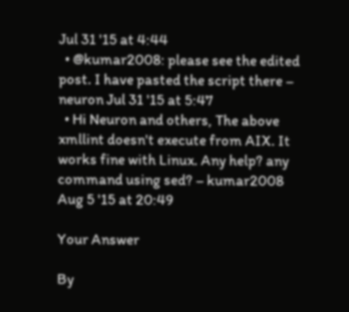Jul 31 '15 at 4:44
  • @kumar2008: please see the edited post. I have pasted the script there – neuron Jul 31 '15 at 5:47
  • Hi Neuron and others, The above xmllint doesn't execute from AIX. It works fine with Linux. Any help? any command using sed? – kumar2008 Aug 5 '15 at 20:49

Your Answer

By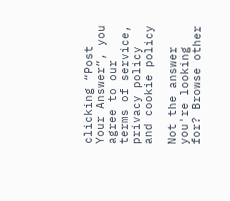clicking “Post Your Answer”, you agree to our terms of service, privacy policy and cookie policy

Not the answer you're looking for? Browse other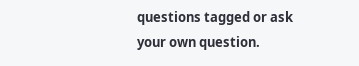questions tagged or ask your own question.